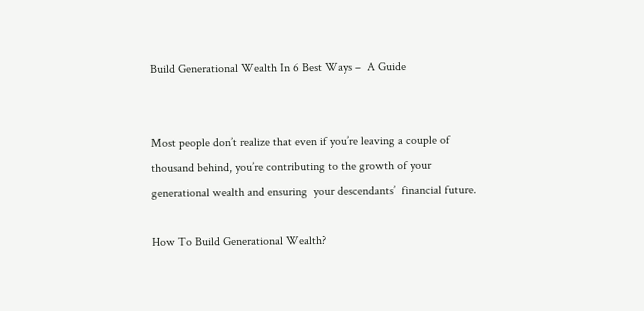Build Generational Wealth In 6 Best Ways –  A Guide


Most people don’t realize that even if you’re leaving a couple of thousand behind, you’re contributing to the growth of your generational wealth and ensuring  your descendants’  financial future.

How To Build Generational Wealth?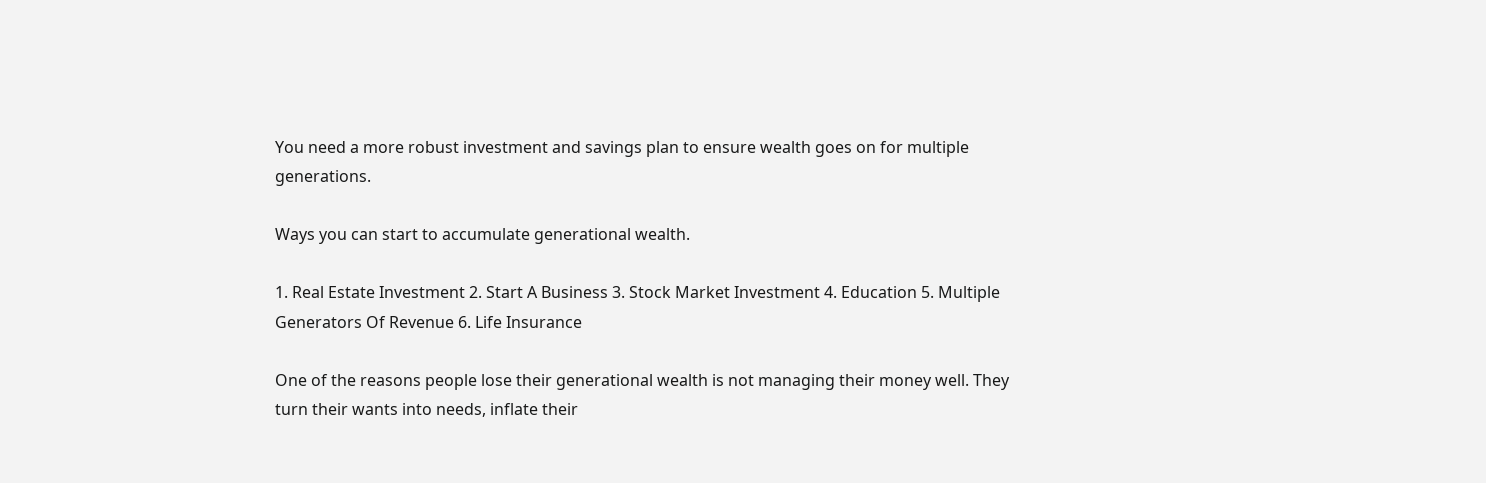You need a more robust investment and savings plan to ensure wealth goes on for multiple generations.

Ways you can start to accumulate generational wealth.

1. Real Estate Investment 2. Start A Business 3. Stock Market Investment 4. Education 5. Multiple Generators Of Revenue 6. Life Insurance

One of the reasons people lose their generational wealth is not managing their money well. They turn their wants into needs, inflate their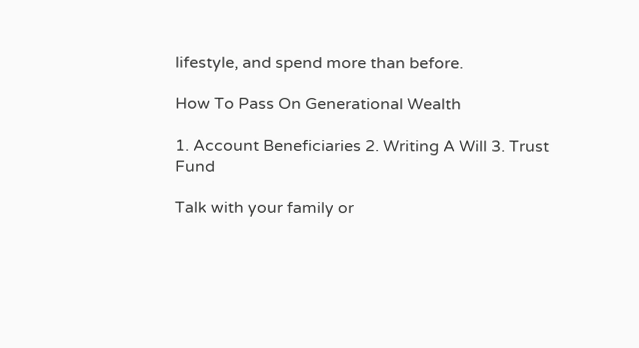lifestyle, and spend more than before.

How To Pass On Generational Wealth

1. Account Beneficiaries 2. Writing A Will 3. Trust Fund

Talk with your family or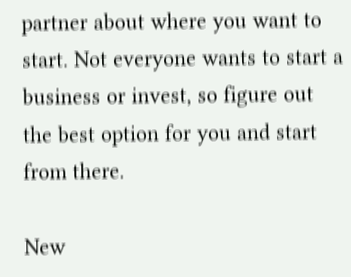partner about where you want to start. Not everyone wants to start a business or invest, so figure out the best option for you and start from there.

New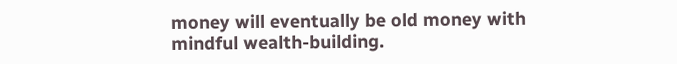money will eventually be old money with mindful wealth-building.